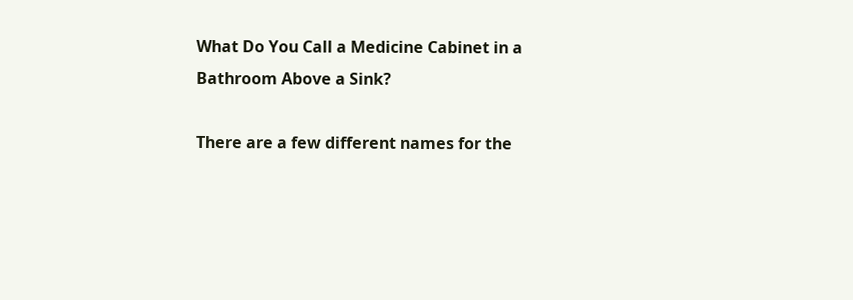What Do You Call a Medicine Cabinet in a Bathroom Above a Sink?

There are a few different names for the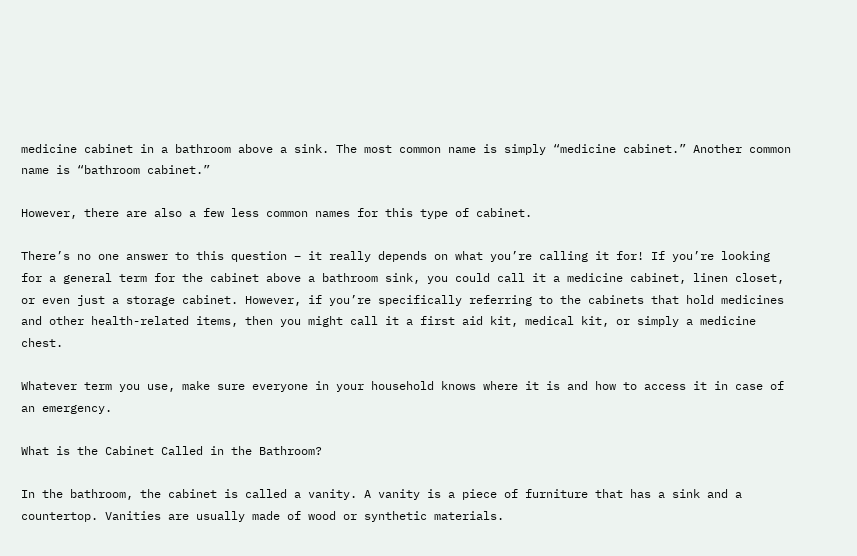medicine cabinet in a bathroom above a sink. The most common name is simply “medicine cabinet.” Another common name is “bathroom cabinet.”

However, there are also a few less common names for this type of cabinet.

There’s no one answer to this question – it really depends on what you’re calling it for! If you’re looking for a general term for the cabinet above a bathroom sink, you could call it a medicine cabinet, linen closet, or even just a storage cabinet. However, if you’re specifically referring to the cabinets that hold medicines and other health-related items, then you might call it a first aid kit, medical kit, or simply a medicine chest.

Whatever term you use, make sure everyone in your household knows where it is and how to access it in case of an emergency.

What is the Cabinet Called in the Bathroom?

In the bathroom, the cabinet is called a vanity. A vanity is a piece of furniture that has a sink and a countertop. Vanities are usually made of wood or synthetic materials.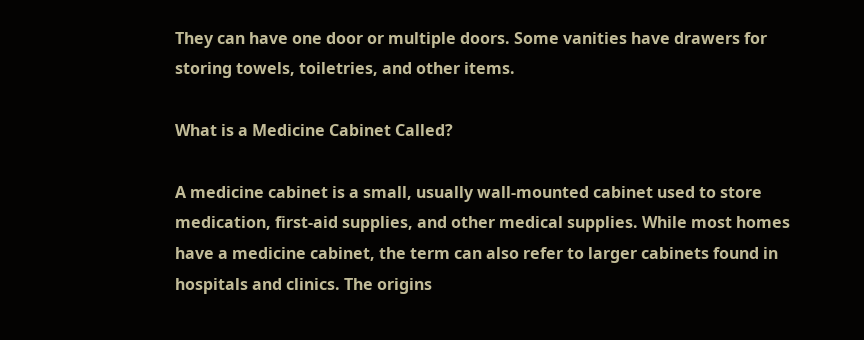They can have one door or multiple doors. Some vanities have drawers for storing towels, toiletries, and other items.

What is a Medicine Cabinet Called?

A medicine cabinet is a small, usually wall-mounted cabinet used to store medication, first-aid supplies, and other medical supplies. While most homes have a medicine cabinet, the term can also refer to larger cabinets found in hospitals and clinics. The origins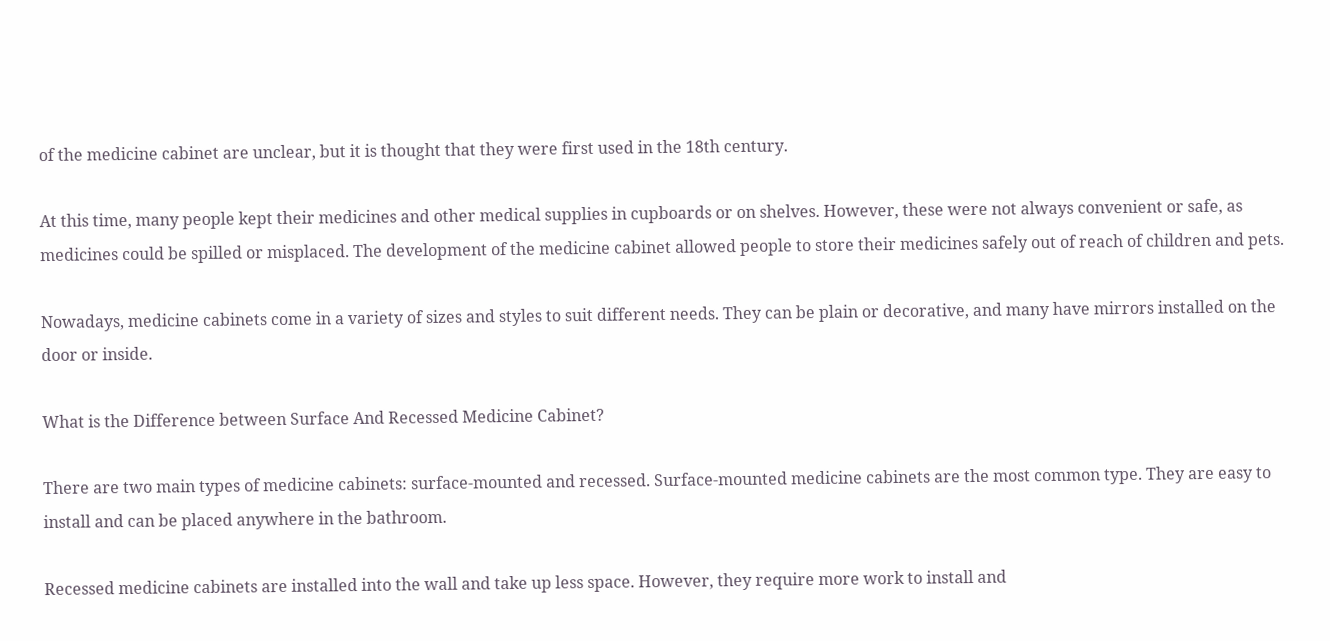of the medicine cabinet are unclear, but it is thought that they were first used in the 18th century.

At this time, many people kept their medicines and other medical supplies in cupboards or on shelves. However, these were not always convenient or safe, as medicines could be spilled or misplaced. The development of the medicine cabinet allowed people to store their medicines safely out of reach of children and pets.

Nowadays, medicine cabinets come in a variety of sizes and styles to suit different needs. They can be plain or decorative, and many have mirrors installed on the door or inside.

What is the Difference between Surface And Recessed Medicine Cabinet?

There are two main types of medicine cabinets: surface-mounted and recessed. Surface-mounted medicine cabinets are the most common type. They are easy to install and can be placed anywhere in the bathroom.

Recessed medicine cabinets are installed into the wall and take up less space. However, they require more work to install and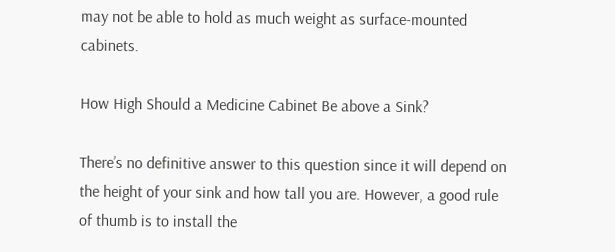may not be able to hold as much weight as surface-mounted cabinets.

How High Should a Medicine Cabinet Be above a Sink?

There’s no definitive answer to this question since it will depend on the height of your sink and how tall you are. However, a good rule of thumb is to install the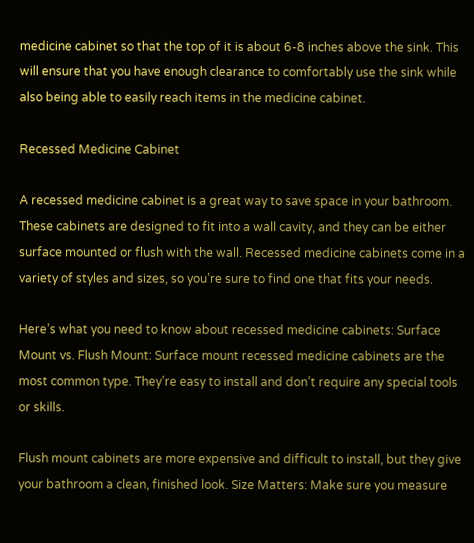medicine cabinet so that the top of it is about 6-8 inches above the sink. This will ensure that you have enough clearance to comfortably use the sink while also being able to easily reach items in the medicine cabinet.

Recessed Medicine Cabinet

A recessed medicine cabinet is a great way to save space in your bathroom. These cabinets are designed to fit into a wall cavity, and they can be either surface mounted or flush with the wall. Recessed medicine cabinets come in a variety of styles and sizes, so you’re sure to find one that fits your needs.

Here’s what you need to know about recessed medicine cabinets: Surface Mount vs. Flush Mount: Surface mount recessed medicine cabinets are the most common type. They’re easy to install and don’t require any special tools or skills.

Flush mount cabinets are more expensive and difficult to install, but they give your bathroom a clean, finished look. Size Matters: Make sure you measure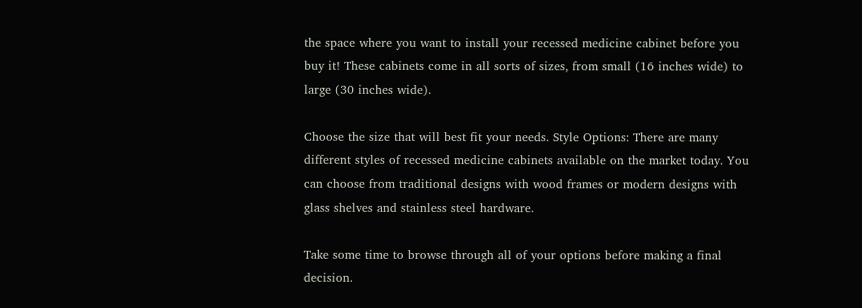the space where you want to install your recessed medicine cabinet before you buy it! These cabinets come in all sorts of sizes, from small (16 inches wide) to large (30 inches wide).

Choose the size that will best fit your needs. Style Options: There are many different styles of recessed medicine cabinets available on the market today. You can choose from traditional designs with wood frames or modern designs with glass shelves and stainless steel hardware.

Take some time to browse through all of your options before making a final decision.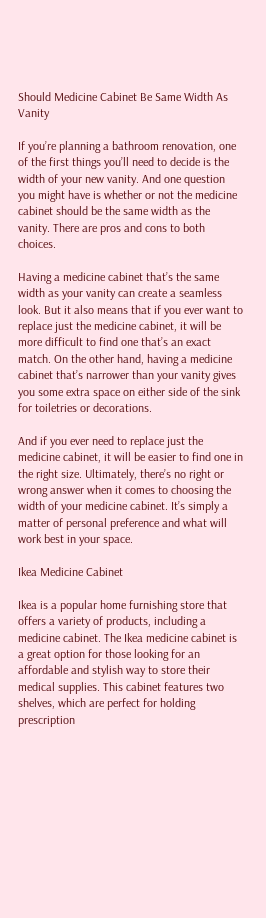Should Medicine Cabinet Be Same Width As Vanity

If you’re planning a bathroom renovation, one of the first things you’ll need to decide is the width of your new vanity. And one question you might have is whether or not the medicine cabinet should be the same width as the vanity. There are pros and cons to both choices.

Having a medicine cabinet that’s the same width as your vanity can create a seamless look. But it also means that if you ever want to replace just the medicine cabinet, it will be more difficult to find one that’s an exact match. On the other hand, having a medicine cabinet that’s narrower than your vanity gives you some extra space on either side of the sink for toiletries or decorations.

And if you ever need to replace just the medicine cabinet, it will be easier to find one in the right size. Ultimately, there’s no right or wrong answer when it comes to choosing the width of your medicine cabinet. It’s simply a matter of personal preference and what will work best in your space.

Ikea Medicine Cabinet

Ikea is a popular home furnishing store that offers a variety of products, including a medicine cabinet. The Ikea medicine cabinet is a great option for those looking for an affordable and stylish way to store their medical supplies. This cabinet features two shelves, which are perfect for holding prescription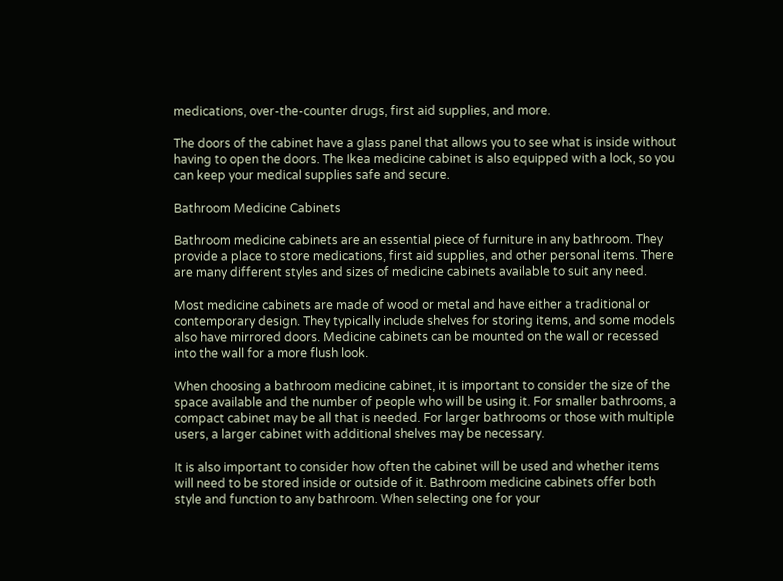medications, over-the-counter drugs, first aid supplies, and more.

The doors of the cabinet have a glass panel that allows you to see what is inside without having to open the doors. The Ikea medicine cabinet is also equipped with a lock, so you can keep your medical supplies safe and secure.

Bathroom Medicine Cabinets

Bathroom medicine cabinets are an essential piece of furniture in any bathroom. They provide a place to store medications, first aid supplies, and other personal items. There are many different styles and sizes of medicine cabinets available to suit any need.

Most medicine cabinets are made of wood or metal and have either a traditional or contemporary design. They typically include shelves for storing items, and some models also have mirrored doors. Medicine cabinets can be mounted on the wall or recessed into the wall for a more flush look.

When choosing a bathroom medicine cabinet, it is important to consider the size of the space available and the number of people who will be using it. For smaller bathrooms, a compact cabinet may be all that is needed. For larger bathrooms or those with multiple users, a larger cabinet with additional shelves may be necessary.

It is also important to consider how often the cabinet will be used and whether items will need to be stored inside or outside of it. Bathroom medicine cabinets offer both style and function to any bathroom. When selecting one for your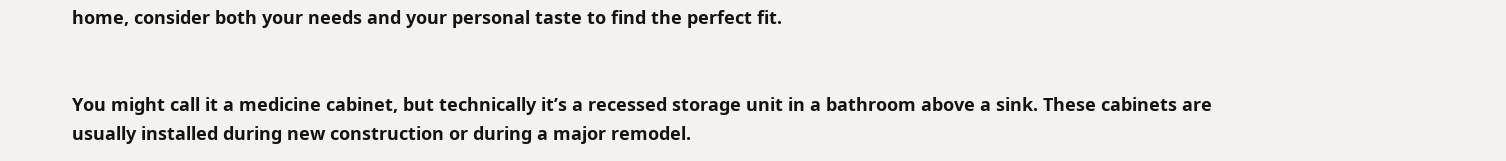home, consider both your needs and your personal taste to find the perfect fit.


You might call it a medicine cabinet, but technically it’s a recessed storage unit in a bathroom above a sink. These cabinets are usually installed during new construction or during a major remodel.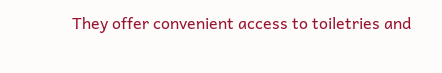They offer convenient access to toiletries and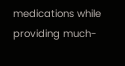medications while providing much-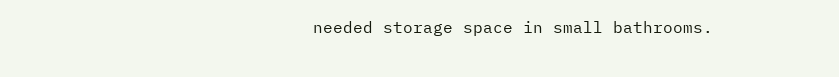needed storage space in small bathrooms.